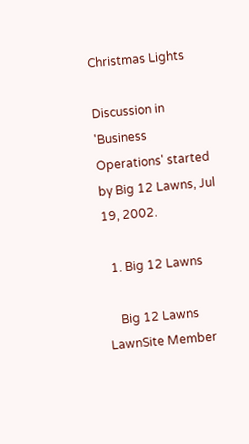Christmas Lights

Discussion in 'Business Operations' started by Big 12 Lawns, Jul 19, 2002.

  1. Big 12 Lawns

    Big 12 Lawns LawnSite Member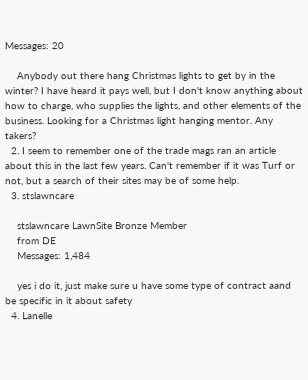Messages: 20

    Anybody out there hang Christmas lights to get by in the winter? I have heard it pays well, but I don't know anything about how to charge, who supplies the lights, and other elements of the business. Looking for a Christmas light hanging mentor. Any takers?
  2. I seem to remember one of the trade mags ran an article about this in the last few years. Can't remember if it was Turf or not, but a search of their sites may be of some help.
  3. stslawncare

    stslawncare LawnSite Bronze Member
    from DE
    Messages: 1,484

    yes i do it, just make sure u have some type of contract aand be specific in it about safety
  4. Lanelle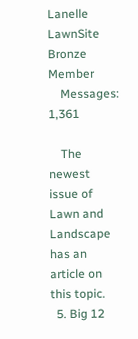Lanelle LawnSite Bronze Member
    Messages: 1,361

    The newest issue of Lawn and Landscape has an article on this topic.
  5. Big 12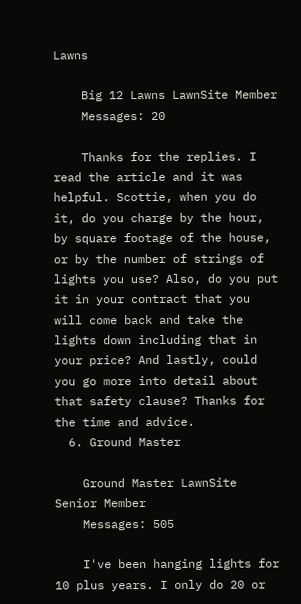Lawns

    Big 12 Lawns LawnSite Member
    Messages: 20

    Thanks for the replies. I read the article and it was helpful. Scottie, when you do it, do you charge by the hour, by square footage of the house, or by the number of strings of lights you use? Also, do you put it in your contract that you will come back and take the lights down including that in your price? And lastly, could you go more into detail about that safety clause? Thanks for the time and advice.
  6. Ground Master

    Ground Master LawnSite Senior Member
    Messages: 505

    I've been hanging lights for 10 plus years. I only do 20 or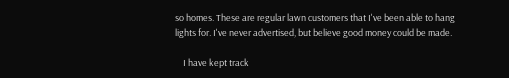so homes. These are regular lawn customers that I've been able to hang lights for. I've never advertised, but believe good money could be made.

    I have kept track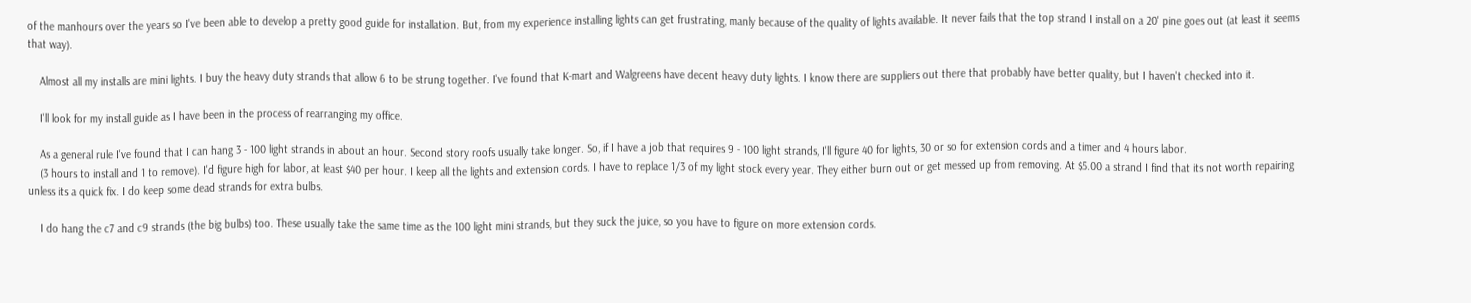of the manhours over the years so I've been able to develop a pretty good guide for installation. But, from my experience installing lights can get frustrating, manly because of the quality of lights available. It never fails that the top strand I install on a 20' pine goes out (at least it seems that way).

    Almost all my installs are mini lights. I buy the heavy duty strands that allow 6 to be strung together. I've found that K-mart and Walgreens have decent heavy duty lights. I know there are suppliers out there that probably have better quality, but I haven't checked into it.

    I'll look for my install guide as I have been in the process of rearranging my office.

    As a general rule I've found that I can hang 3 - 100 light strands in about an hour. Second story roofs usually take longer. So, if I have a job that requires 9 - 100 light strands, I'll figure 40 for lights, 30 or so for extension cords and a timer and 4 hours labor.
    (3 hours to install and 1 to remove). I'd figure high for labor, at least $40 per hour. I keep all the lights and extension cords. I have to replace 1/3 of my light stock every year. They either burn out or get messed up from removing. At $5.00 a strand I find that its not worth repairing unless its a quick fix. I do keep some dead strands for extra bulbs.

    I do hang the c7 and c9 strands (the big bulbs) too. These usually take the same time as the 100 light mini strands, but they suck the juice, so you have to figure on more extension cords.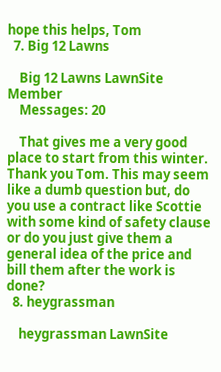hope this helps, Tom
  7. Big 12 Lawns

    Big 12 Lawns LawnSite Member
    Messages: 20

    That gives me a very good place to start from this winter. Thank you Tom. This may seem like a dumb question but, do you use a contract like Scottie with some kind of safety clause or do you just give them a general idea of the price and bill them after the work is done?
  8. heygrassman

    heygrassman LawnSite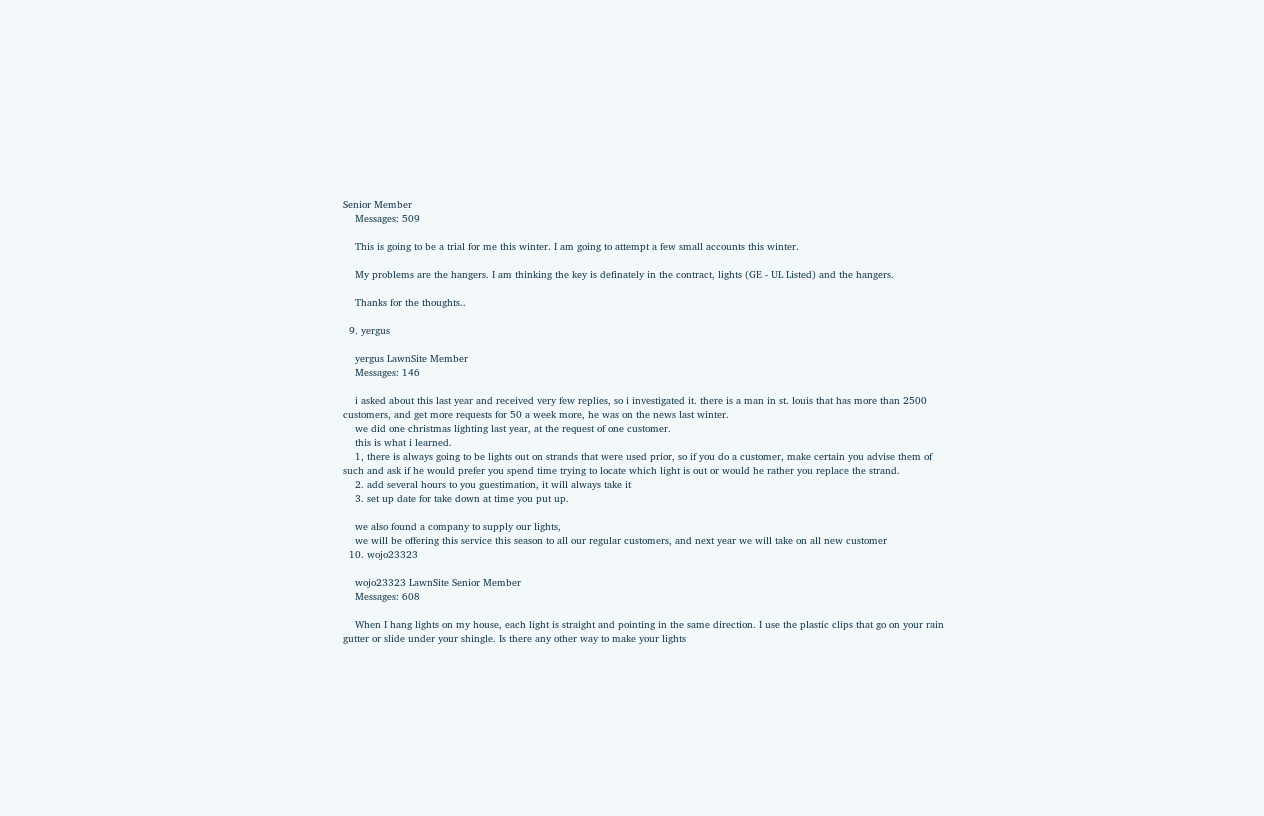Senior Member
    Messages: 509

    This is going to be a trial for me this winter. I am going to attempt a few small accounts this winter.

    My problems are the hangers. I am thinking the key is definately in the contract, lights (GE - UL Listed) and the hangers.

    Thanks for the thoughts..

  9. yergus

    yergus LawnSite Member
    Messages: 146

    i asked about this last year and received very few replies, so i investigated it. there is a man in st. louis that has more than 2500 customers, and get more requests for 50 a week more, he was on the news last winter.
    we did one christmas lighting last year, at the request of one customer.
    this is what i learned.
    1, there is always going to be lights out on strands that were used prior, so if you do a customer, make certain you advise them of such and ask if he would prefer you spend time trying to locate which light is out or would he rather you replace the strand.
    2. add several hours to you guestimation, it will always take it
    3. set up date for take down at time you put up.

    we also found a company to supply our lights,
    we will be offering this service this season to all our regular customers, and next year we will take on all new customer
  10. wojo23323

    wojo23323 LawnSite Senior Member
    Messages: 608

    When I hang lights on my house, each light is straight and pointing in the same direction. I use the plastic clips that go on your rain gutter or slide under your shingle. Is there any other way to make your lights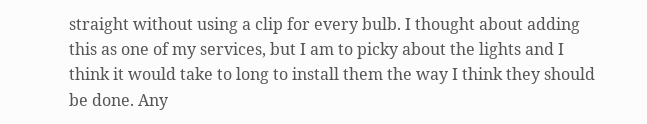straight without using a clip for every bulb. I thought about adding this as one of my services, but I am to picky about the lights and I think it would take to long to install them the way I think they should be done. Any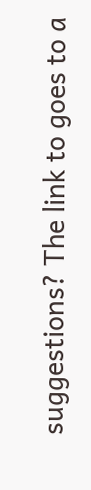suggestions? The link to goes to a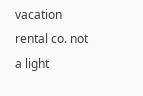vacation rental co. not a light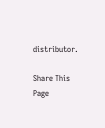distributor.

Share This Page